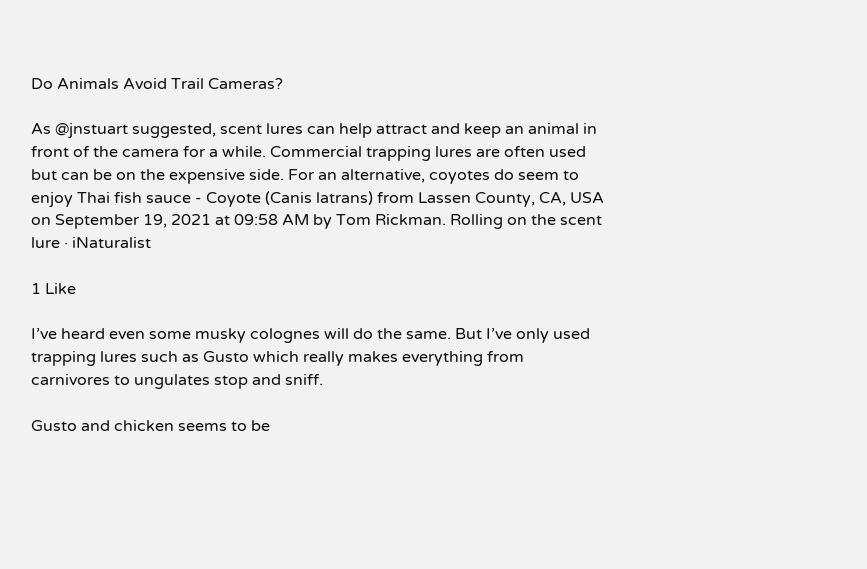Do Animals Avoid Trail Cameras?

As @jnstuart suggested, scent lures can help attract and keep an animal in front of the camera for a while. Commercial trapping lures are often used but can be on the expensive side. For an alternative, coyotes do seem to enjoy Thai fish sauce - Coyote (Canis latrans) from Lassen County, CA, USA on September 19, 2021 at 09:58 AM by Tom Rickman. Rolling on the scent lure · iNaturalist

1 Like

I’ve heard even some musky colognes will do the same. But I’ve only used trapping lures such as Gusto which really makes everything from carnivores to ungulates stop and sniff.

Gusto and chicken seems to be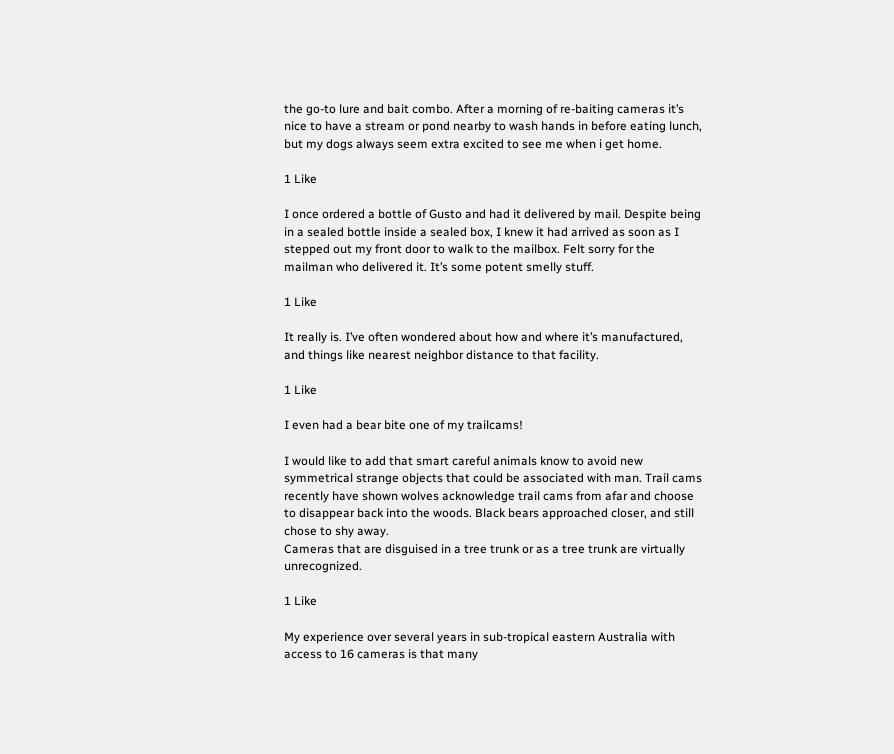the go-to lure and bait combo. After a morning of re-baiting cameras it’s nice to have a stream or pond nearby to wash hands in before eating lunch, but my dogs always seem extra excited to see me when i get home.

1 Like

I once ordered a bottle of Gusto and had it delivered by mail. Despite being in a sealed bottle inside a sealed box, I knew it had arrived as soon as I stepped out my front door to walk to the mailbox. Felt sorry for the mailman who delivered it. It’s some potent smelly stuff.

1 Like

It really is. I’ve often wondered about how and where it’s manufactured, and things like nearest neighbor distance to that facility.

1 Like

I even had a bear bite one of my trailcams!

I would like to add that smart careful animals know to avoid new symmetrical strange objects that could be associated with man. Trail cams recently have shown wolves acknowledge trail cams from afar and choose to disappear back into the woods. Black bears approached closer, and still chose to shy away.
Cameras that are disguised in a tree trunk or as a tree trunk are virtually unrecognized.

1 Like

My experience over several years in sub-tropical eastern Australia with access to 16 cameras is that many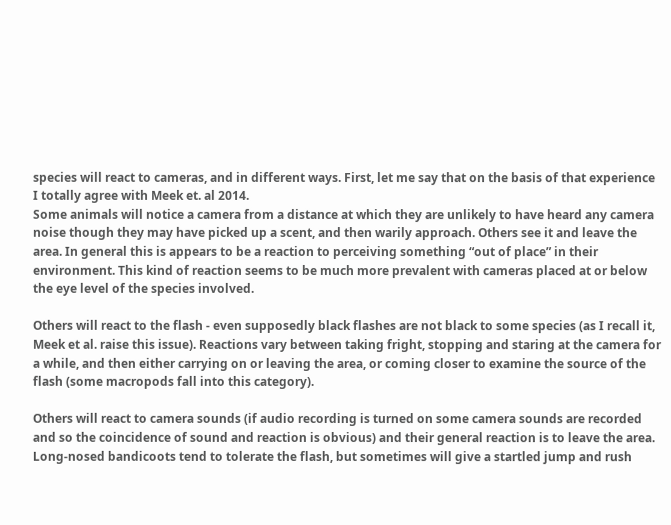species will react to cameras, and in different ways. First, let me say that on the basis of that experience I totally agree with Meek et. al 2014.
Some animals will notice a camera from a distance at which they are unlikely to have heard any camera noise though they may have picked up a scent, and then warily approach. Others see it and leave the area. In general this is appears to be a reaction to perceiving something “out of place” in their environment. This kind of reaction seems to be much more prevalent with cameras placed at or below the eye level of the species involved.

Others will react to the flash - even supposedly black flashes are not black to some species (as I recall it, Meek et al. raise this issue). Reactions vary between taking fright, stopping and staring at the camera for a while, and then either carrying on or leaving the area, or coming closer to examine the source of the flash (some macropods fall into this category).

Others will react to camera sounds (if audio recording is turned on some camera sounds are recorded and so the coincidence of sound and reaction is obvious) and their general reaction is to leave the area. Long-nosed bandicoots tend to tolerate the flash, but sometimes will give a startled jump and rush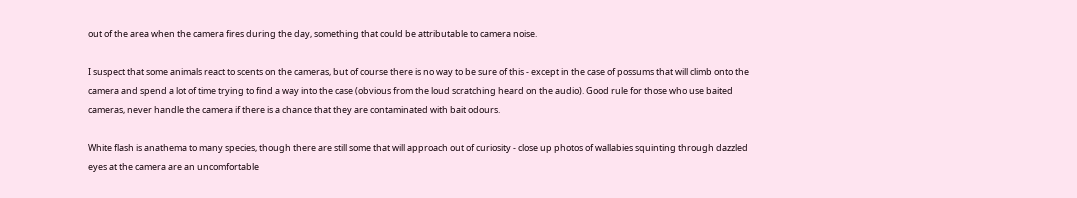out of the area when the camera fires during the day, something that could be attributable to camera noise.

I suspect that some animals react to scents on the cameras, but of course there is no way to be sure of this - except in the case of possums that will climb onto the camera and spend a lot of time trying to find a way into the case (obvious from the loud scratching heard on the audio). Good rule for those who use baited cameras, never handle the camera if there is a chance that they are contaminated with bait odours.

White flash is anathema to many species, though there are still some that will approach out of curiosity - close up photos of wallabies squinting through dazzled eyes at the camera are an uncomfortable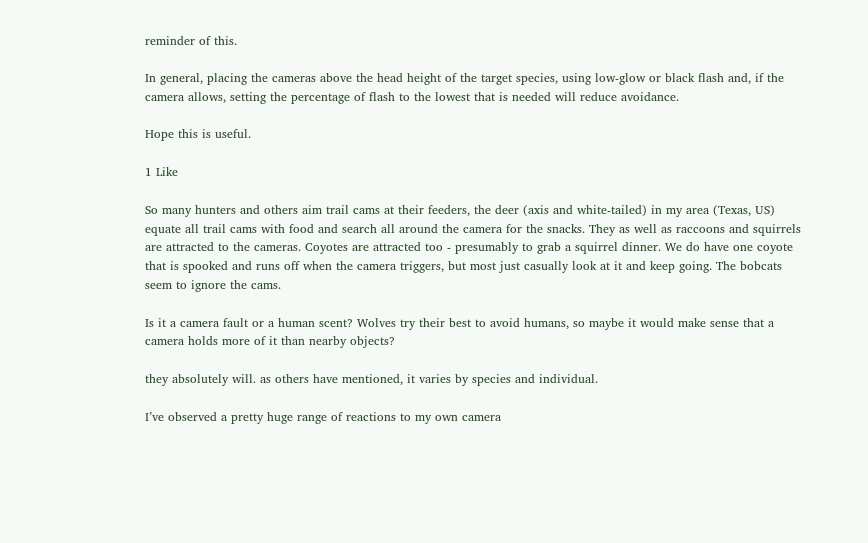reminder of this.

In general, placing the cameras above the head height of the target species, using low-glow or black flash and, if the camera allows, setting the percentage of flash to the lowest that is needed will reduce avoidance.

Hope this is useful.

1 Like

So many hunters and others aim trail cams at their feeders, the deer (axis and white-tailed) in my area (Texas, US) equate all trail cams with food and search all around the camera for the snacks. They as well as raccoons and squirrels are attracted to the cameras. Coyotes are attracted too - presumably to grab a squirrel dinner. We do have one coyote that is spooked and runs off when the camera triggers, but most just casually look at it and keep going. The bobcats seem to ignore the cams.

Is it a camera fault or a human scent? Wolves try their best to avoid humans, so maybe it would make sense that a camera holds more of it than nearby objects?

they absolutely will. as others have mentioned, it varies by species and individual.

I’ve observed a pretty huge range of reactions to my own camera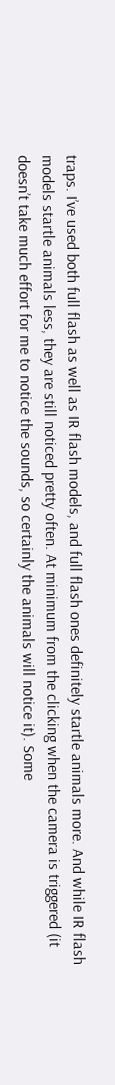traps. I’ve used both full flash as well as IR flash models, and full flash ones definitely startle animals more. And while IR flash models startle animals less, they are still noticed pretty often. At minimum from the clicking when the camera is triggered (it doesn’t take much effort for me to notice the sounds, so certainly the animals will notice it). Some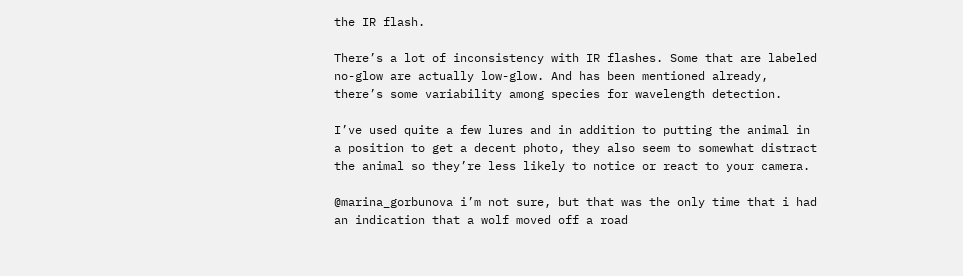the IR flash.

There’s a lot of inconsistency with IR flashes. Some that are labeled no-glow are actually low-glow. And has been mentioned already, there’s some variability among species for wavelength detection.

I’ve used quite a few lures and in addition to putting the animal in a position to get a decent photo, they also seem to somewhat distract the animal so they’re less likely to notice or react to your camera.

@marina_gorbunova i’m not sure, but that was the only time that i had an indication that a wolf moved off a road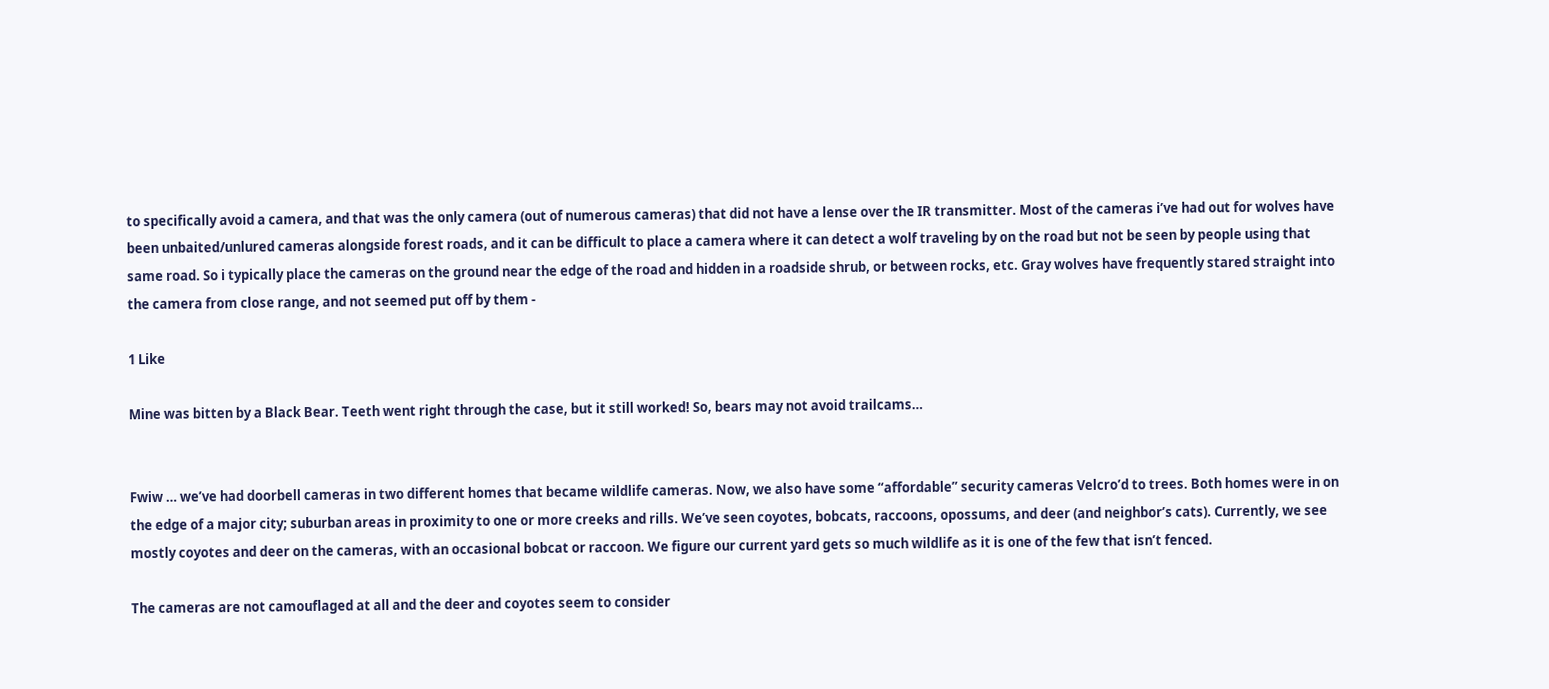to specifically avoid a camera, and that was the only camera (out of numerous cameras) that did not have a lense over the IR transmitter. Most of the cameras i’ve had out for wolves have been unbaited/unlured cameras alongside forest roads, and it can be difficult to place a camera where it can detect a wolf traveling by on the road but not be seen by people using that same road. So i typically place the cameras on the ground near the edge of the road and hidden in a roadside shrub, or between rocks, etc. Gray wolves have frequently stared straight into the camera from close range, and not seemed put off by them -

1 Like

Mine was bitten by a Black Bear. Teeth went right through the case, but it still worked! So, bears may not avoid trailcams…


Fwiw … we’ve had doorbell cameras in two different homes that became wildlife cameras. Now, we also have some “affordable” security cameras Velcro’d to trees. Both homes were in on the edge of a major city; suburban areas in proximity to one or more creeks and rills. We’ve seen coyotes, bobcats, raccoons, opossums, and deer (and neighbor’s cats). Currently, we see mostly coyotes and deer on the cameras, with an occasional bobcat or raccoon. We figure our current yard gets so much wildlife as it is one of the few that isn’t fenced.

The cameras are not camouflaged at all and the deer and coyotes seem to consider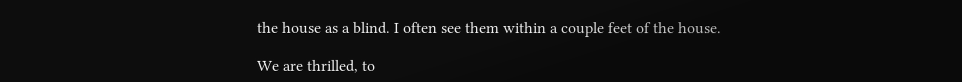the house as a blind. I often see them within a couple feet of the house.

We are thrilled, to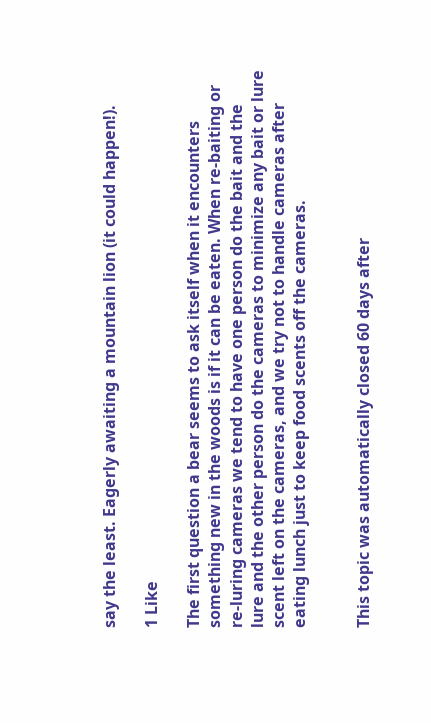say the least. Eagerly awaiting a mountain lion (it could happen!).

1 Like

The first question a bear seems to ask itself when it encounters something new in the woods is if it can be eaten. When re-baiting or re-luring cameras we tend to have one person do the bait and the lure and the other person do the cameras to minimize any bait or lure scent left on the cameras, and we try not to handle cameras after eating lunch just to keep food scents off the cameras.


This topic was automatically closed 60 days after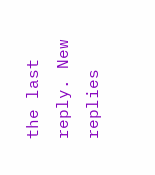the last reply. New replies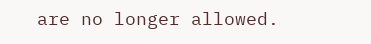are no longer allowed.